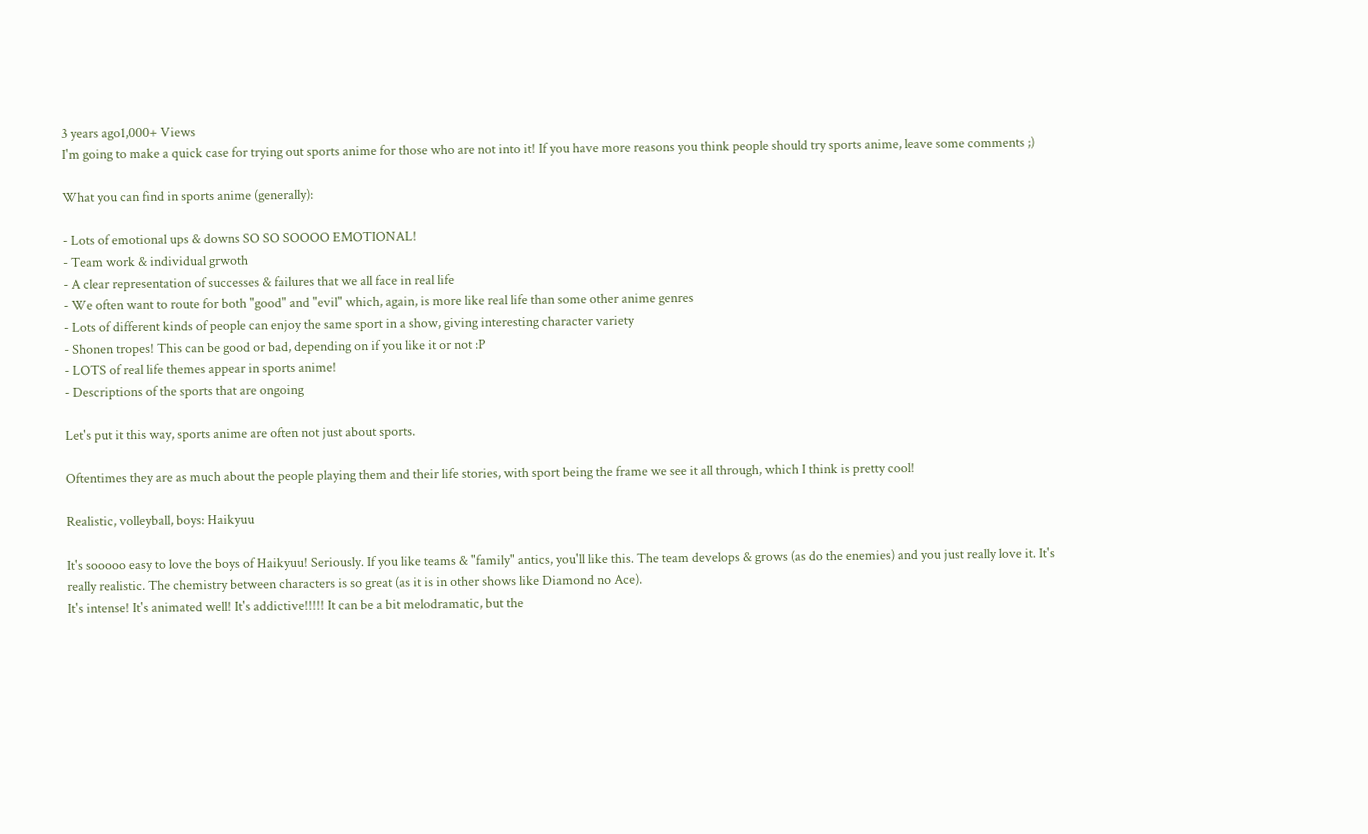3 years ago1,000+ Views
I'm going to make a quick case for trying out sports anime for those who are not into it! If you have more reasons you think people should try sports anime, leave some comments ;)

What you can find in sports anime (generally):

- Lots of emotional ups & downs SO SO SOOOO EMOTIONAL!
- Team work & individual grwoth
- A clear representation of successes & failures that we all face in real life
- We often want to route for both "good" and "evil" which, again, is more like real life than some other anime genres
- Lots of different kinds of people can enjoy the same sport in a show, giving interesting character variety
- Shonen tropes! This can be good or bad, depending on if you like it or not :P
- LOTS of real life themes appear in sports anime!
- Descriptions of the sports that are ongoing

Let's put it this way, sports anime are often not just about sports.

Oftentimes they are as much about the people playing them and their life stories, with sport being the frame we see it all through, which I think is pretty cool!

Realistic, volleyball, boys: Haikyuu

It's sooooo easy to love the boys of Haikyuu! Seriously. If you like teams & "family" antics, you'll like this. The team develops & grows (as do the enemies) and you just really love it. It's really realistic. The chemistry between characters is so great (as it is in other shows like Diamond no Ace).
It's intense! It's animated well! It's addictive!!!!! It can be a bit melodramatic, but the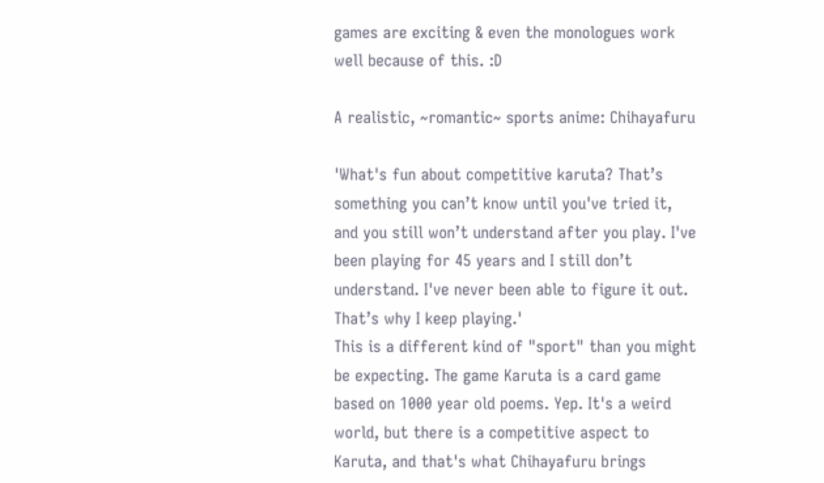games are exciting & even the monologues work well because of this. :D

A realistic, ~romantic~ sports anime: Chihayafuru

'What's fun about competitive karuta? That’s something you can’t know until you've tried it, and you still won’t understand after you play. I've been playing for 45 years and I still don’t understand. I've never been able to figure it out. That’s why I keep playing.'
This is a different kind of "sport" than you might be expecting. The game Karuta is a card game based on 1000 year old poems. Yep. It's a weird world, but there is a competitive aspect to Karuta, and that's what Chihayafuru brings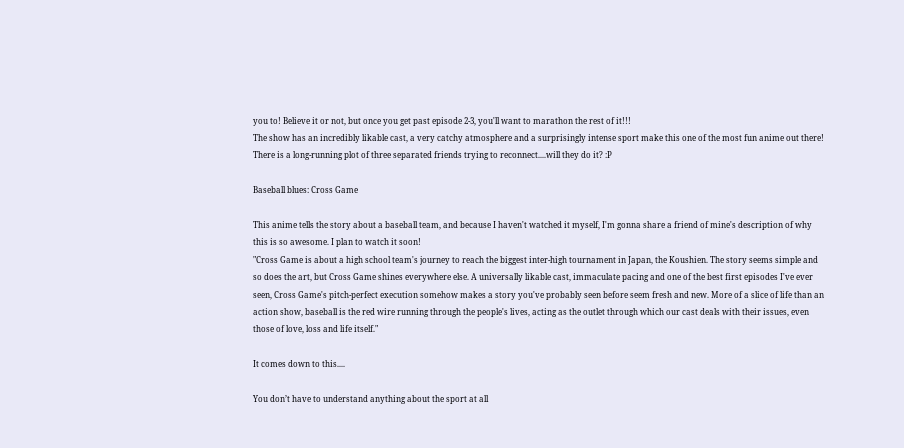you to! Believe it or not, but once you get past episode 2-3, you'll want to marathon the rest of it!!!
The show has an incredibly likable cast, a very catchy atmosphere and a surprisingly intense sport make this one of the most fun anime out there! There is a long-running plot of three separated friends trying to reconnect....will they do it? :P

Baseball blues: Cross Game

This anime tells the story about a baseball team, and because I haven't watched it myself, I'm gonna share a friend of mine's description of why this is so awesome. I plan to watch it soon!
"Cross Game is about a high school team's journey to reach the biggest inter-high tournament in Japan, the Koushien. The story seems simple and so does the art, but Cross Game shines everywhere else. A universally likable cast, immaculate pacing and one of the best first episodes I've ever seen, Cross Game's pitch-perfect execution somehow makes a story you've probably seen before seem fresh and new. More of a slice of life than an action show, baseball is the red wire running through the people's lives, acting as the outlet through which our cast deals with their issues, even those of love, loss and life itself."

It comes down to this....

You don’t have to understand anything about the sport at all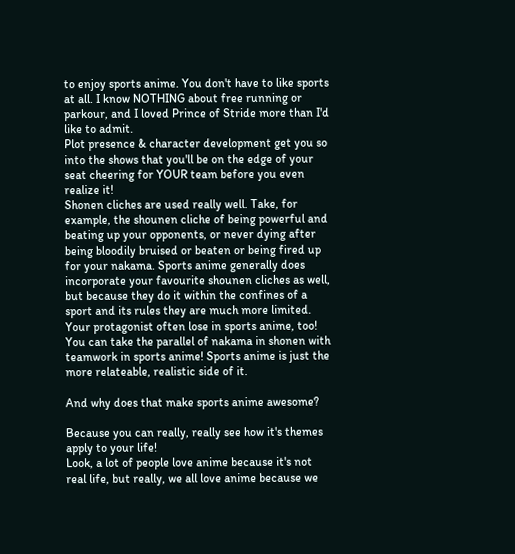to enjoy sports anime. You don't have to like sports at all. I know NOTHING about free running or parkour, and I loved Prince of Stride more than I'd like to admit.
Plot presence & character development get you so into the shows that you'll be on the edge of your seat cheering for YOUR team before you even realize it!
Shonen cliches are used really well. Take, for example, the shounen cliche of being powerful and beating up your opponents, or never dying after being bloodily bruised or beaten or being fired up for your nakama. Sports anime generally does incorporate your favourite shounen cliches as well, but because they do it within the confines of a sport and its rules they are much more limited.
Your protagonist often lose in sports anime, too! You can take the parallel of nakama in shonen with teamwork in sports anime! Sports anime is just the more relateable, realistic side of it.

And why does that make sports anime awesome?

Because you can really, really see how it's themes apply to your life!
Look, a lot of people love anime because it's not real life, but really, we all love anime because we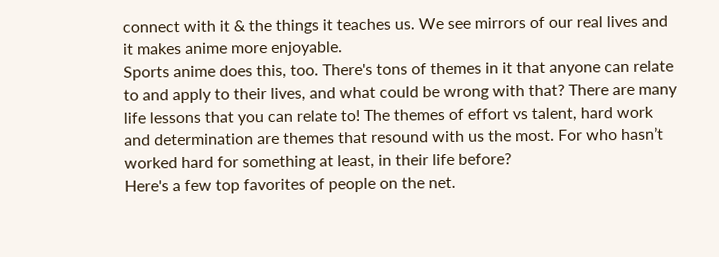connect with it & the things it teaches us. We see mirrors of our real lives and it makes anime more enjoyable.
Sports anime does this, too. There's tons of themes in it that anyone can relate to and apply to their lives, and what could be wrong with that? There are many life lessons that you can relate to! The themes of effort vs talent, hard work and determination are themes that resound with us the most. For who hasn’t worked hard for something at least, in their life before?
Here's a few top favorites of people on the net.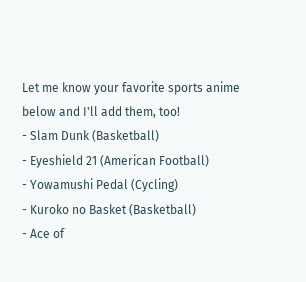Let me know your favorite sports anime below and I'll add them, too!
- Slam Dunk (Basketball)
- Eyeshield 21 (American Football)
- Yowamushi Pedal (Cycling)
- Kuroko no Basket (Basketball)
- Ace of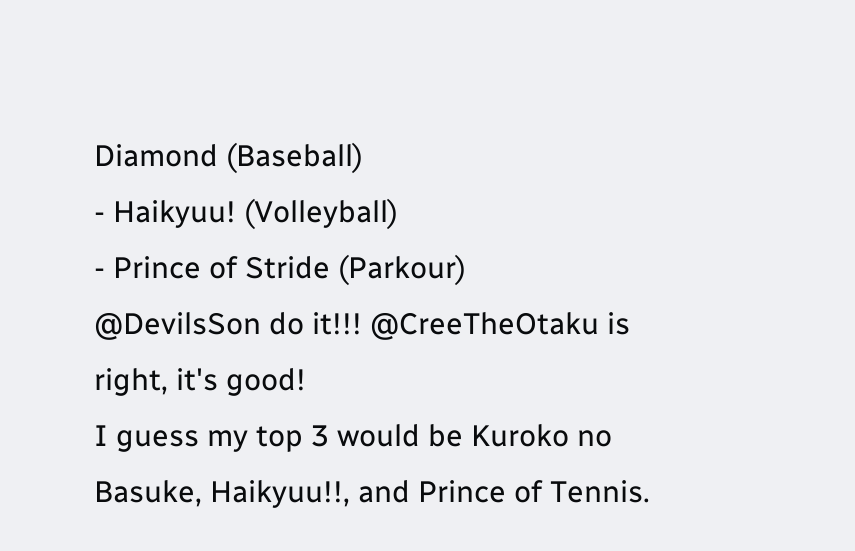Diamond (Baseball)
- Haikyuu! (Volleyball)
- Prince of Stride (Parkour)
@DevilsSon do it!!! @CreeTheOtaku is right, it's good!
I guess my top 3 would be Kuroko no Basuke, Haikyuu!!, and Prince of Tennis.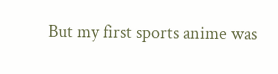But my first sports anime was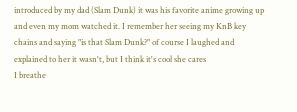introduced by my dad (Slam Dunk) it was his favorite anime growing up and even my mom watched it. I remember her seeing my KnB key chains and saying "is that Slam Dunk?" of course I laughed and explained to her it wasn't, but I think it's cool she cares
I breathe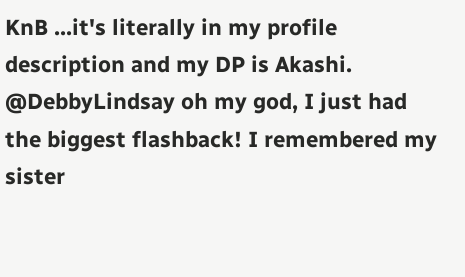KnB ...it's literally in my profile description and my DP is Akashi. @DebbyLindsay oh my god, I just had the biggest flashback! I remembered my sister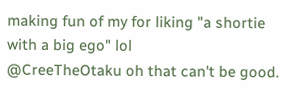making fun of my for liking "a shortie with a big ego" lol
@CreeTheOtaku oh that can't be good.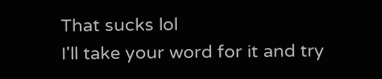That sucks lol
I'll take your word for it and try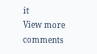it
View more comments